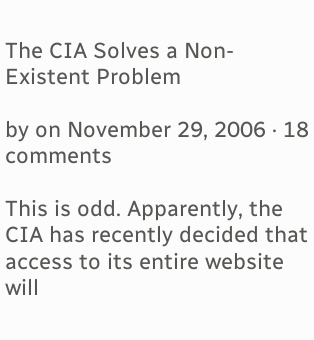The CIA Solves a Non-Existent Problem

by on November 29, 2006 · 18 comments

This is odd. Apparently, the CIA has recently decided that access to its entire website will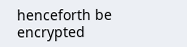henceforth be encrypted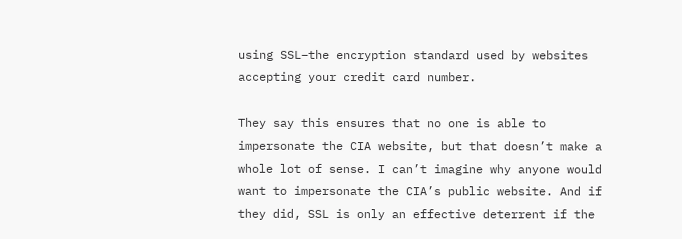using SSL–the encryption standard used by websites accepting your credit card number.

They say this ensures that no one is able to impersonate the CIA website, but that doesn’t make a whole lot of sense. I can’t imagine why anyone would want to impersonate the CIA’s public website. And if they did, SSL is only an effective deterrent if the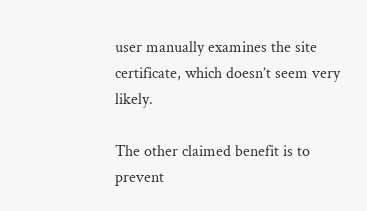user manually examines the site certificate, which doesn’t seem very likely.

The other claimed benefit is to prevent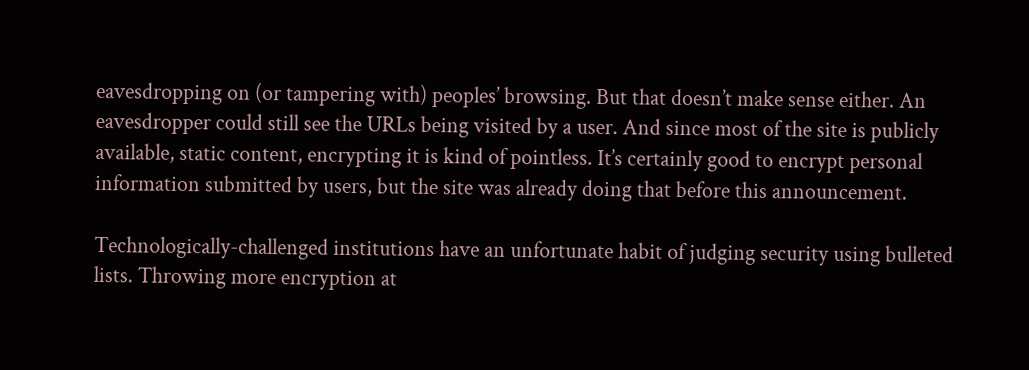eavesdropping on (or tampering with) peoples’ browsing. But that doesn’t make sense either. An eavesdropper could still see the URLs being visited by a user. And since most of the site is publicly available, static content, encrypting it is kind of pointless. It’s certainly good to encrypt personal information submitted by users, but the site was already doing that before this announcement.

Technologically-challenged institutions have an unfortunate habit of judging security using bulleted lists. Throwing more encryption at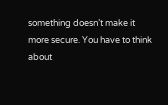something doesn’t make it more secure. You have to think about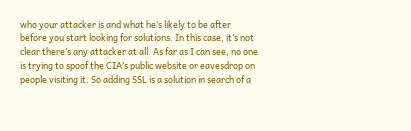who your attacker is and what he’s likely to be after before you start looking for solutions. In this case, it’s not clear there’s any attacker at all. As far as I can see, no one is trying to spoof the CIA’s public website or eavesdrop on people visiting it. So adding SSL is a solution in search of a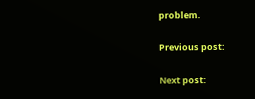problem.

Previous post:

Next post: